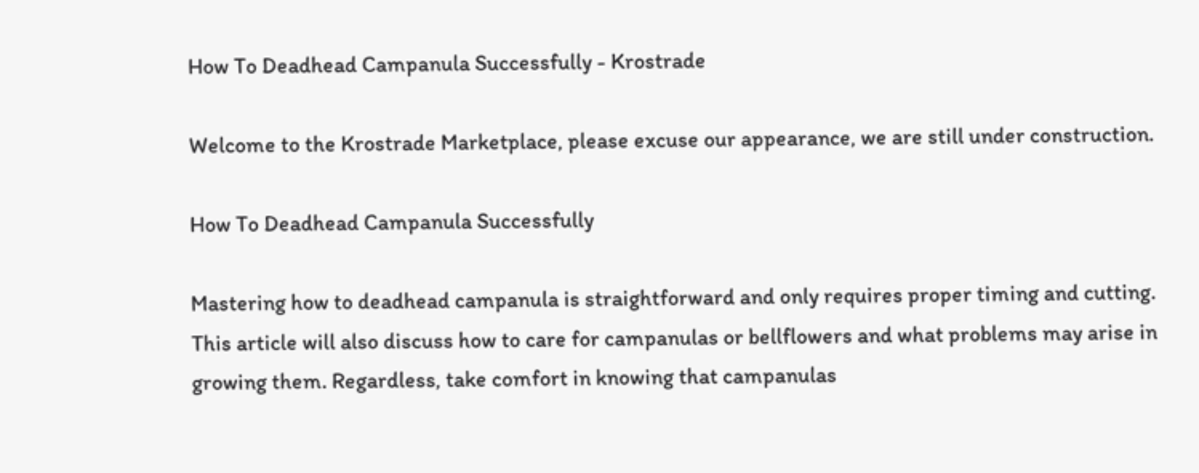How To Deadhead Campanula Successfully - Krostrade

Welcome to the Krostrade Marketplace, please excuse our appearance, we are still under construction.

How To Deadhead Campanula Successfully

Mastering how to deadhead campanula is straightforward and only requires proper timing and cutting. This article will also discuss how to care for campanulas or bellflowers and what problems may arise in growing them. Regardless, take comfort in knowing that campanulas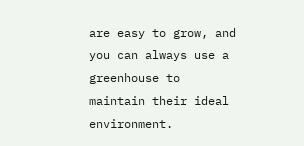are easy to grow, and you can always use a greenhouse to maintain their ideal environment.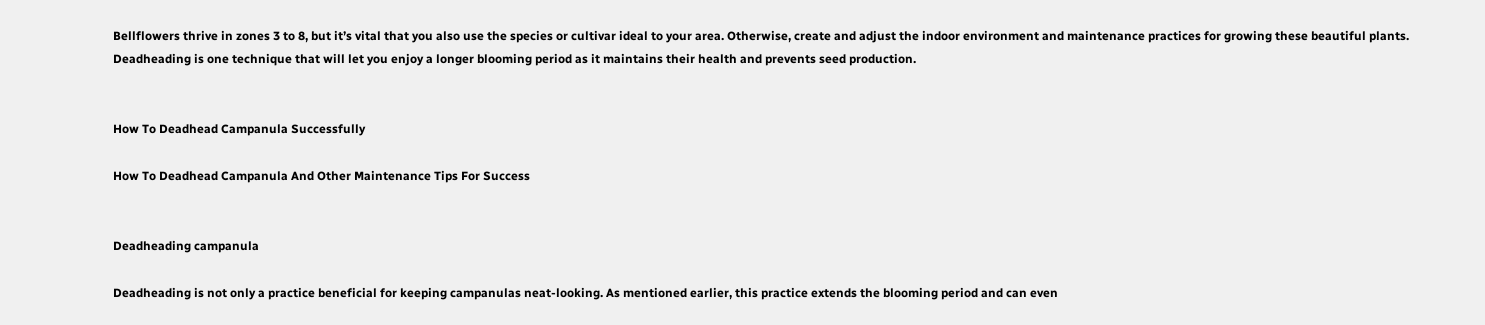Bellflowers thrive in zones 3 to 8, but it’s vital that you also use the species or cultivar ideal to your area. Otherwise, create and adjust the indoor environment and maintenance practices for growing these beautiful plants. Deadheading is one technique that will let you enjoy a longer blooming period as it maintains their health and prevents seed production.


How To Deadhead Campanula Successfully

How To Deadhead Campanula And Other Maintenance Tips For Success


Deadheading campanula

Deadheading is not only a practice beneficial for keeping campanulas neat-looking. As mentioned earlier, this practice extends the blooming period and can even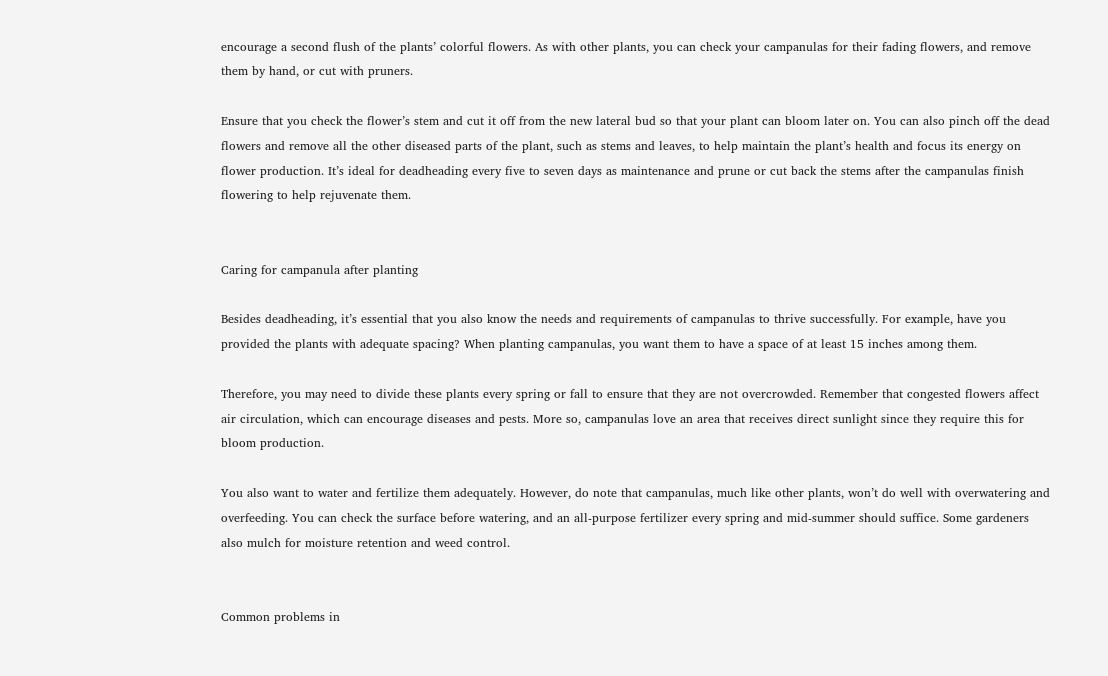encourage a second flush of the plants’ colorful flowers. As with other plants, you can check your campanulas for their fading flowers, and remove them by hand, or cut with pruners.

Ensure that you check the flower’s stem and cut it off from the new lateral bud so that your plant can bloom later on. You can also pinch off the dead flowers and remove all the other diseased parts of the plant, such as stems and leaves, to help maintain the plant’s health and focus its energy on flower production. It’s ideal for deadheading every five to seven days as maintenance and prune or cut back the stems after the campanulas finish flowering to help rejuvenate them.


Caring for campanula after planting

Besides deadheading, it’s essential that you also know the needs and requirements of campanulas to thrive successfully. For example, have you provided the plants with adequate spacing? When planting campanulas, you want them to have a space of at least 15 inches among them.

Therefore, you may need to divide these plants every spring or fall to ensure that they are not overcrowded. Remember that congested flowers affect air circulation, which can encourage diseases and pests. More so, campanulas love an area that receives direct sunlight since they require this for bloom production.

You also want to water and fertilize them adequately. However, do note that campanulas, much like other plants, won’t do well with overwatering and overfeeding. You can check the surface before watering, and an all-purpose fertilizer every spring and mid-summer should suffice. Some gardeners also mulch for moisture retention and weed control.


Common problems in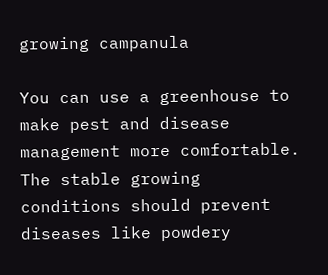growing campanula

You can use a greenhouse to make pest and disease management more comfortable. The stable growing conditions should prevent diseases like powdery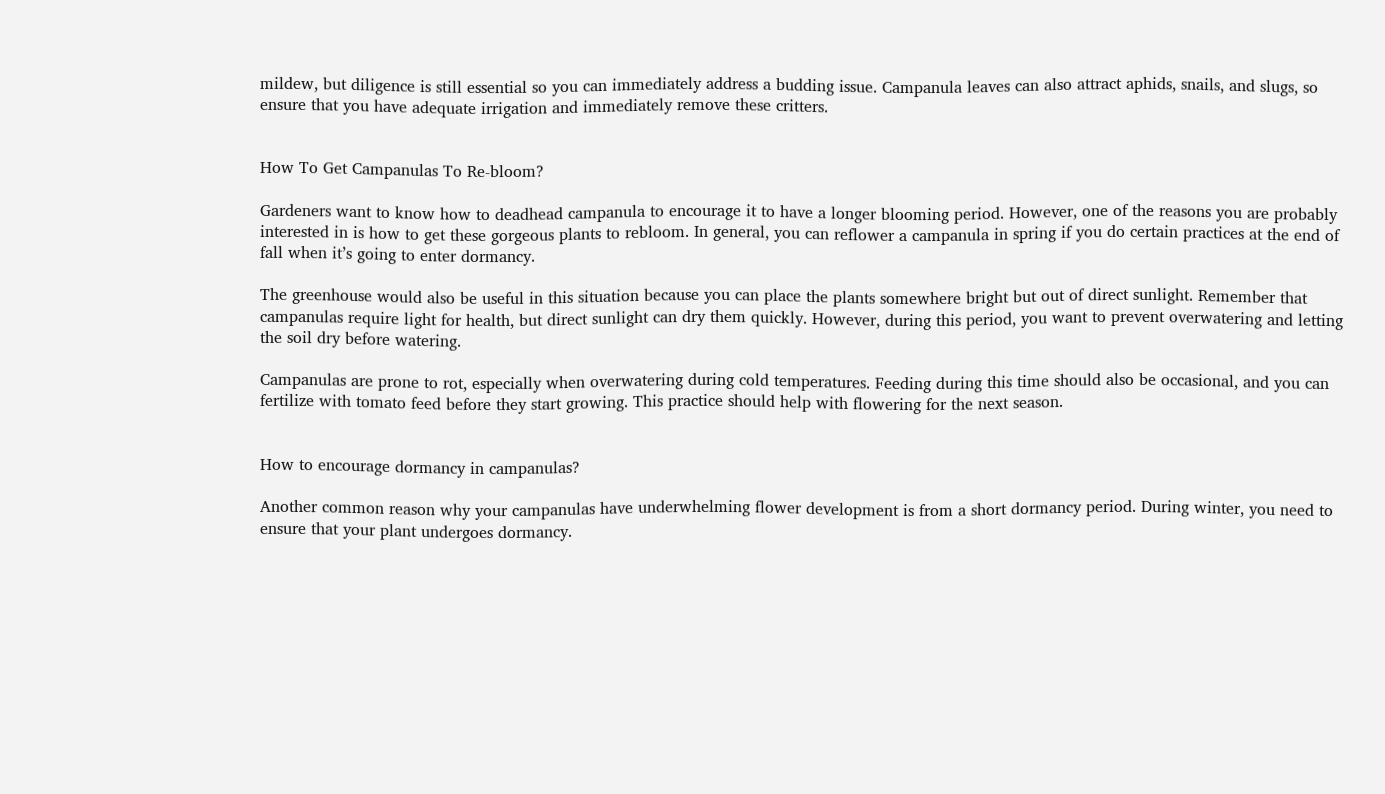mildew, but diligence is still essential so you can immediately address a budding issue. Campanula leaves can also attract aphids, snails, and slugs, so ensure that you have adequate irrigation and immediately remove these critters.


How To Get Campanulas To Re-bloom?

Gardeners want to know how to deadhead campanula to encourage it to have a longer blooming period. However, one of the reasons you are probably interested in is how to get these gorgeous plants to rebloom. In general, you can reflower a campanula in spring if you do certain practices at the end of fall when it’s going to enter dormancy.

The greenhouse would also be useful in this situation because you can place the plants somewhere bright but out of direct sunlight. Remember that campanulas require light for health, but direct sunlight can dry them quickly. However, during this period, you want to prevent overwatering and letting the soil dry before watering.

Campanulas are prone to rot, especially when overwatering during cold temperatures. Feeding during this time should also be occasional, and you can fertilize with tomato feed before they start growing. This practice should help with flowering for the next season.


How to encourage dormancy in campanulas?

Another common reason why your campanulas have underwhelming flower development is from a short dormancy period. During winter, you need to ensure that your plant undergoes dormancy.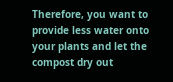Therefore, you want to provide less water onto your plants and let the compost dry out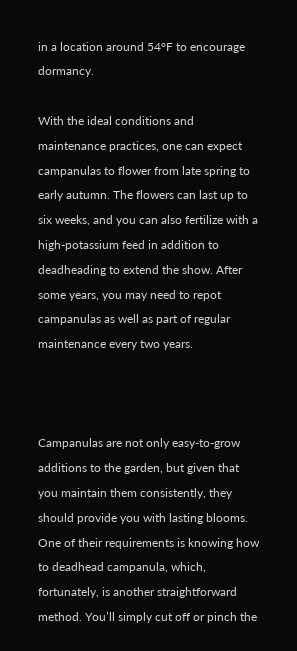in a location around 54°F to encourage dormancy.

With the ideal conditions and maintenance practices, one can expect campanulas to flower from late spring to early autumn. The flowers can last up to six weeks, and you can also fertilize with a high-potassium feed in addition to deadheading to extend the show. After some years, you may need to repot campanulas as well as part of regular maintenance every two years.



Campanulas are not only easy-to-grow additions to the garden, but given that you maintain them consistently, they should provide you with lasting blooms. One of their requirements is knowing how to deadhead campanula, which, fortunately, is another straightforward method. You’ll simply cut off or pinch the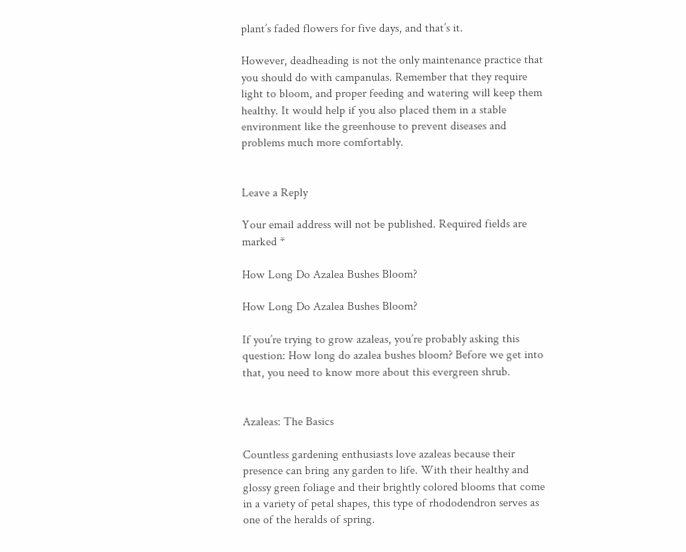plant’s faded flowers for five days, and that’s it.

However, deadheading is not the only maintenance practice that you should do with campanulas. Remember that they require light to bloom, and proper feeding and watering will keep them healthy. It would help if you also placed them in a stable environment like the greenhouse to prevent diseases and problems much more comfortably.


Leave a Reply

Your email address will not be published. Required fields are marked *

How Long Do Azalea Bushes Bloom?

How Long Do Azalea Bushes Bloom?

If you’re trying to grow azaleas, you’re probably asking this question: How long do azalea bushes bloom? Before we get into that, you need to know more about this evergreen shrub.


Azaleas: The Basics

Countless gardening enthusiasts love azaleas because their presence can bring any garden to life. With their healthy and glossy green foliage and their brightly colored blooms that come in a variety of petal shapes, this type of rhododendron serves as one of the heralds of spring.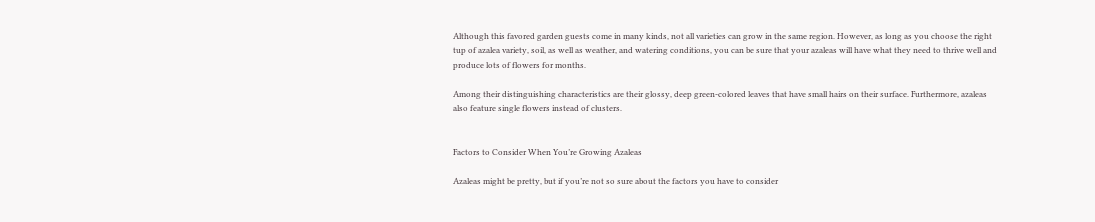Although this favored garden guests come in many kinds, not all varieties can grow in the same region. However, as long as you choose the right tup of azalea variety, soil, as well as weather, and watering conditions, you can be sure that your azaleas will have what they need to thrive well and produce lots of flowers for months.

Among their distinguishing characteristics are their glossy, deep green-colored leaves that have small hairs on their surface. Furthermore, azaleas also feature single flowers instead of clusters.


Factors to Consider When You’re Growing Azaleas

Azaleas might be pretty, but if you’re not so sure about the factors you have to consider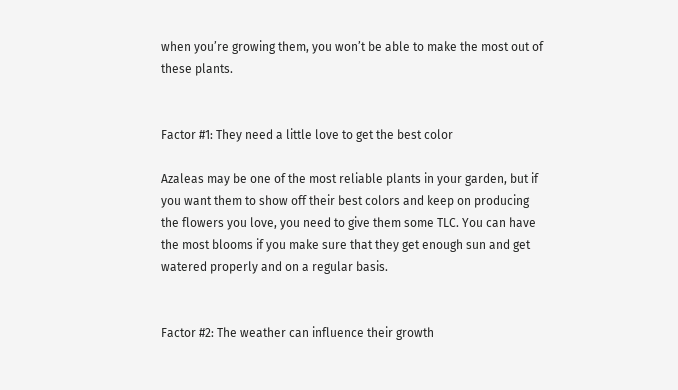when you’re growing them, you won’t be able to make the most out of these plants.


Factor #1: They need a little love to get the best color

Azaleas may be one of the most reliable plants in your garden, but if you want them to show off their best colors and keep on producing the flowers you love, you need to give them some TLC. You can have the most blooms if you make sure that they get enough sun and get watered properly and on a regular basis.


Factor #2: The weather can influence their growth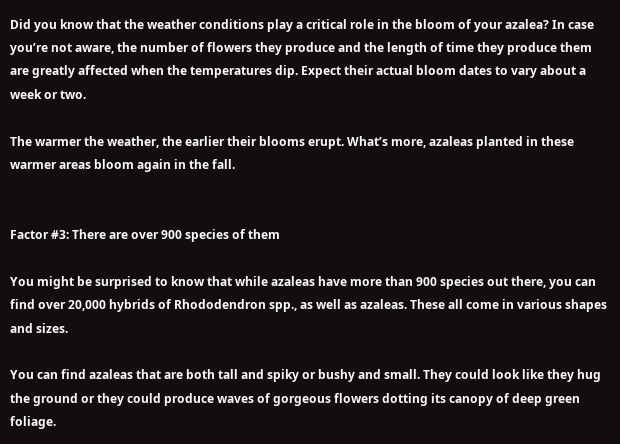Did you know that the weather conditions play a critical role in the bloom of your azalea? In case you’re not aware, the number of flowers they produce and the length of time they produce them are greatly affected when the temperatures dip. Expect their actual bloom dates to vary about a week or two.

The warmer the weather, the earlier their blooms erupt. What’s more, azaleas planted in these warmer areas bloom again in the fall.


Factor #3: There are over 900 species of them

You might be surprised to know that while azaleas have more than 900 species out there, you can find over 20,000 hybrids of Rhododendron spp., as well as azaleas. These all come in various shapes and sizes.

You can find azaleas that are both tall and spiky or bushy and small. They could look like they hug the ground or they could produce waves of gorgeous flowers dotting its canopy of deep green foliage.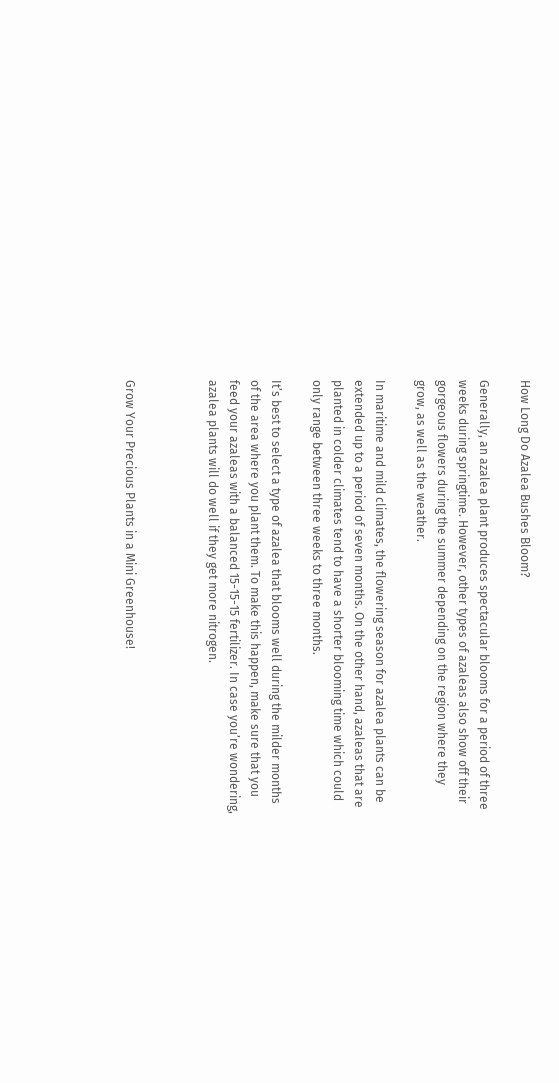How Long Do Azalea Bushes Bloom?

Generally, an azalea plant produces spectacular blooms for a period of three weeks during springtime. However, other types of azaleas also show off their gorgeous flowers during the summer depending on the region where they grow, as well as the weather.

In maritime and mild climates, the flowering season for azalea plants can be extended up to a period of seven months. On the other hand, azaleas that are planted in colder climates tend to have a shorter blooming time which could only range between three weeks to three months.

It’s best to select a type of azalea that blooms well during the milder months of the area where you plant them. To make this happen, make sure that you feed your azaleas with a balanced 15-15-15 fertilizer. In case you’re wondering, azalea plants will do well if they get more nitrogen.



Grow Your Precious Plants in a Mini Greenhouse!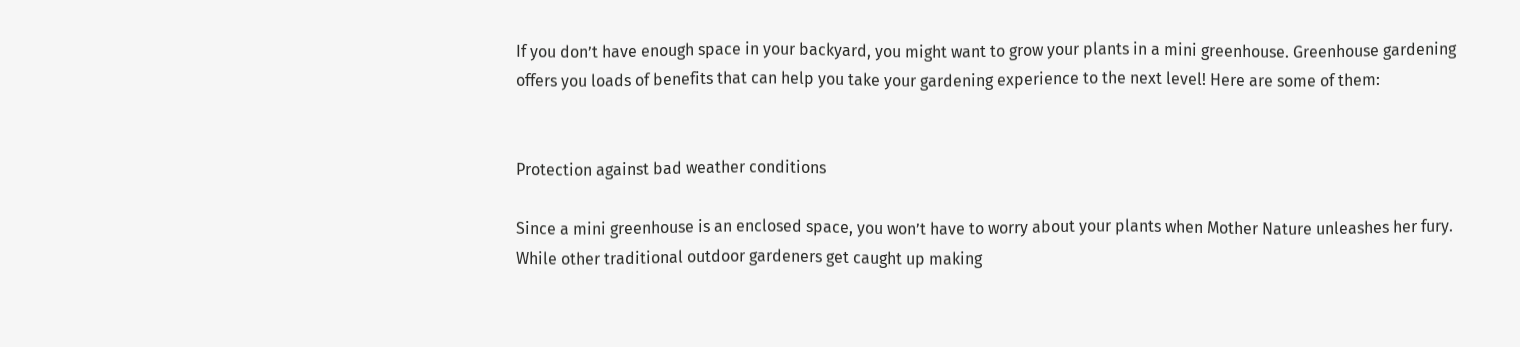If you don’t have enough space in your backyard, you might want to grow your plants in a mini greenhouse. Greenhouse gardening offers you loads of benefits that can help you take your gardening experience to the next level! Here are some of them:


Protection against bad weather conditions

Since a mini greenhouse is an enclosed space, you won’t have to worry about your plants when Mother Nature unleashes her fury. While other traditional outdoor gardeners get caught up making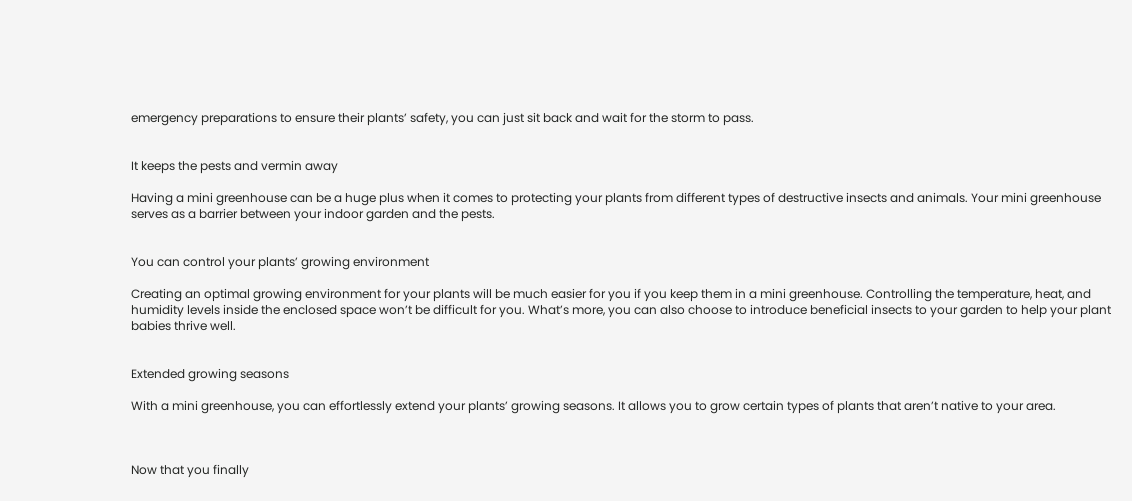emergency preparations to ensure their plants’ safety, you can just sit back and wait for the storm to pass.


It keeps the pests and vermin away

Having a mini greenhouse can be a huge plus when it comes to protecting your plants from different types of destructive insects and animals. Your mini greenhouse serves as a barrier between your indoor garden and the pests.


You can control your plants’ growing environment

Creating an optimal growing environment for your plants will be much easier for you if you keep them in a mini greenhouse. Controlling the temperature, heat, and humidity levels inside the enclosed space won’t be difficult for you. What’s more, you can also choose to introduce beneficial insects to your garden to help your plant babies thrive well.


Extended growing seasons

With a mini greenhouse, you can effortlessly extend your plants’ growing seasons. It allows you to grow certain types of plants that aren’t native to your area.



Now that you finally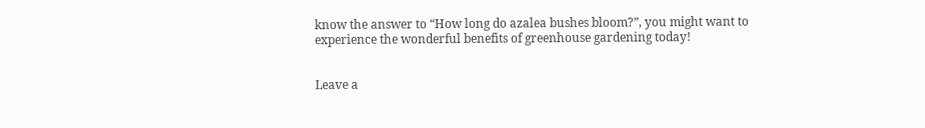know the answer to “How long do azalea bushes bloom?”, you might want to experience the wonderful benefits of greenhouse gardening today!


Leave a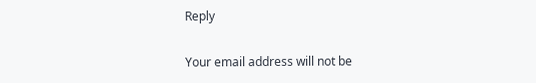Reply

Your email address will not be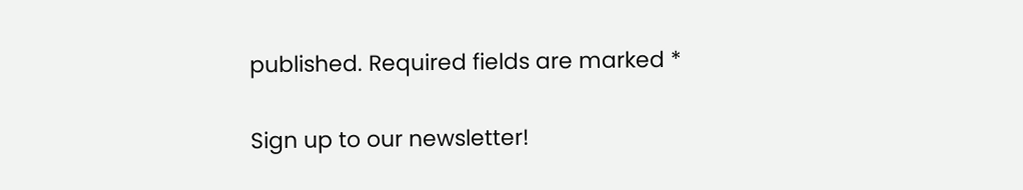published. Required fields are marked *

Sign up to our newsletter!